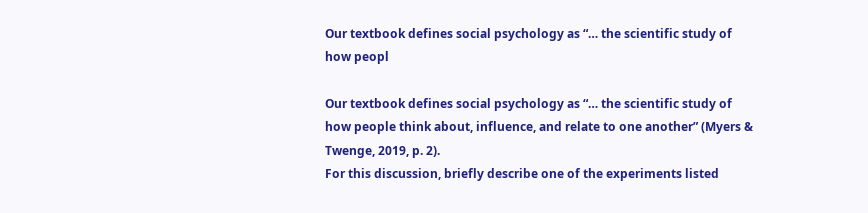Our textbook defines social psychology as “… the scientific study of how peopl

Our textbook defines social psychology as “… the scientific study of how people think about, influence, and relate to one another” (Myers & Twenge, 2019, p. 2).
For this discussion, briefly describe one of the experiments listed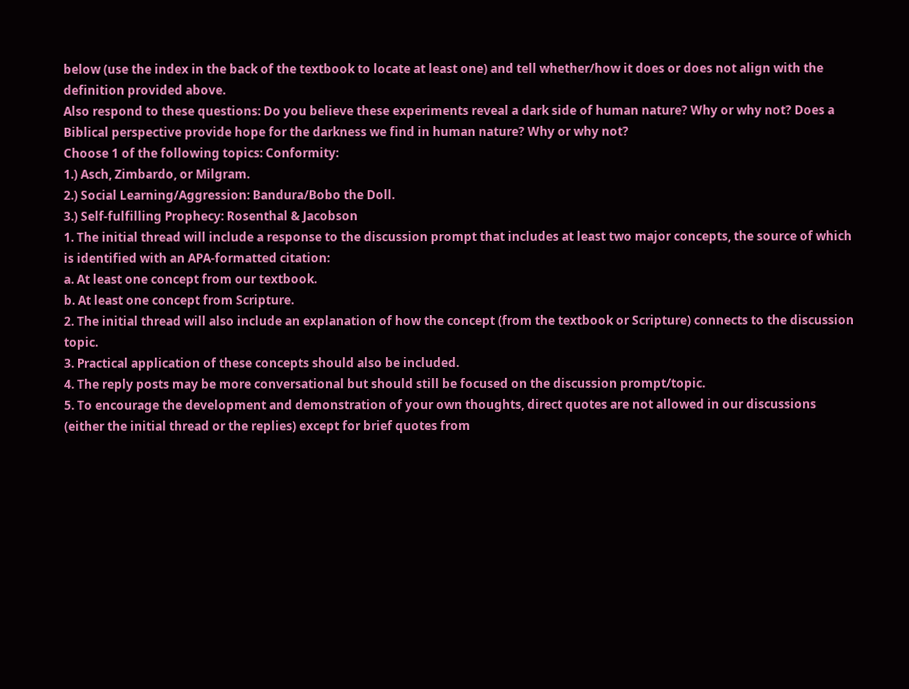below (use the index in the back of the textbook to locate at least one) and tell whether/how it does or does not align with the definition provided above.
Also respond to these questions: Do you believe these experiments reveal a dark side of human nature? Why or why not? Does a Biblical perspective provide hope for the darkness we find in human nature? Why or why not?
Choose 1 of the following topics: Conformity:
1.) Asch, Zimbardo, or Milgram.
2.) Social Learning/Aggression: Bandura/Bobo the Doll.
3.) Self-fulfilling Prophecy: Rosenthal & Jacobson
1. The initial thread will include a response to the discussion prompt that includes at least two major concepts, the source of which is identified with an APA-formatted citation:
a. At least one concept from our textbook.
b. At least one concept from Scripture.
2. The initial thread will also include an explanation of how the concept (from the textbook or Scripture) connects to the discussion topic.
3. Practical application of these concepts should also be included.
4. The reply posts may be more conversational but should still be focused on the discussion prompt/topic.
5. To encourage the development and demonstration of your own thoughts, direct quotes are not allowed in our discussions (either the initial thread or the replies) except for brief quotes from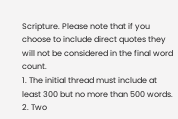Scripture. Please note that if you choose to include direct quotes they will not be considered in the final word count.
1. The initial thread must include at least 300 but no more than 500 words.
2. Two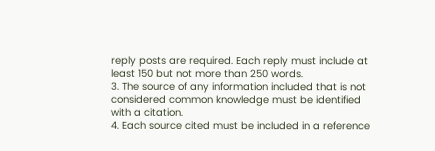reply posts are required. Each reply must include at least 150 but not more than 250 words.
3. The source of any information included that is not considered common knowledge must be identified with a citation.
4. Each source cited must be included in a reference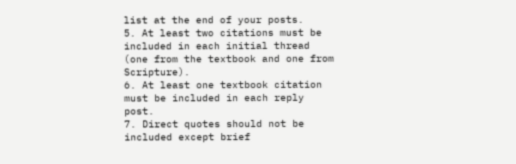list at the end of your posts.
5. At least two citations must be included in each initial thread (one from the textbook and one from Scripture).
6. At least one textbook citation must be included in each reply post.
7. Direct quotes should not be included except brief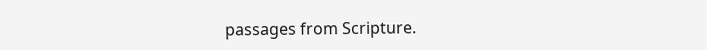passages from Scripture.